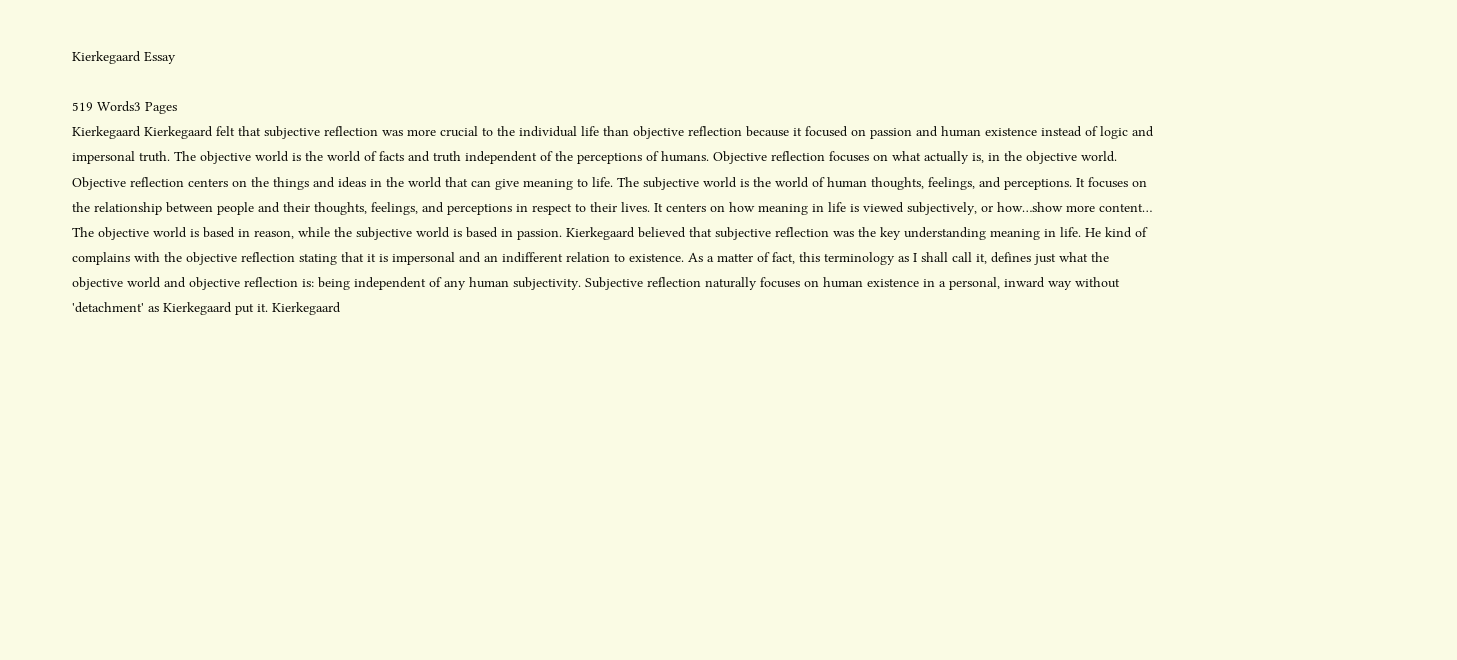Kierkegaard Essay

519 Words3 Pages
Kierkegaard Kierkegaard felt that subjective reflection was more crucial to the individual life than objective reflection because it focused on passion and human existence instead of logic and impersonal truth. The objective world is the world of facts and truth independent of the perceptions of humans. Objective reflection focuses on what actually is, in the objective world. Objective reflection centers on the things and ideas in the world that can give meaning to life. The subjective world is the world of human thoughts, feelings, and perceptions. It focuses on the relationship between people and their thoughts, feelings, and perceptions in respect to their lives. It centers on how meaning in life is viewed subjectively, or how…show more content…
The objective world is based in reason, while the subjective world is based in passion. Kierkegaard believed that subjective reflection was the key understanding meaning in life. He kind of complains with the objective reflection stating that it is impersonal and an indifferent relation to existence. As a matter of fact, this terminology as I shall call it, defines just what the objective world and objective reflection is: being independent of any human subjectivity. Subjective reflection naturally focuses on human existence in a personal, inward way without 'detachment' as Kierkegaard put it. Kierkegaard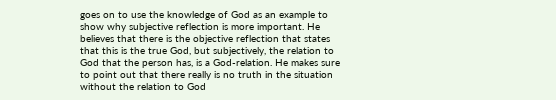goes on to use the knowledge of God as an example to show why subjective reflection is more important. He believes that there is the objective reflection that states that this is the true God, but subjectively, the relation to God that the person has, is a God-relation. He makes sure to point out that there really is no truth in the situation without the relation to God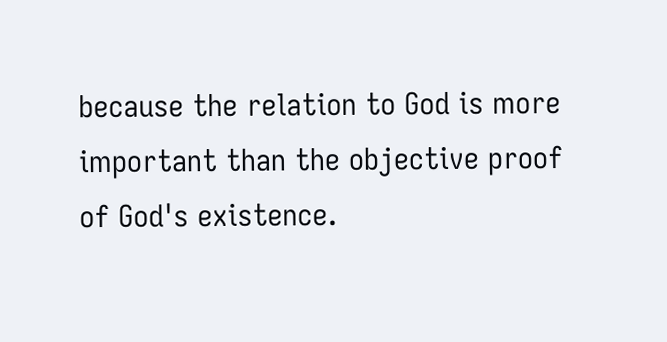because the relation to God is more important than the objective proof of God's existence.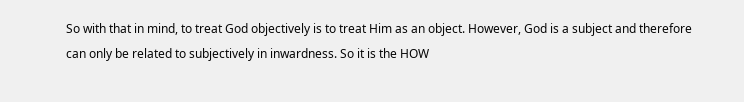So with that in mind, to treat God objectively is to treat Him as an object. However, God is a subject and therefore can only be related to subjectively in inwardness. So it is the HOW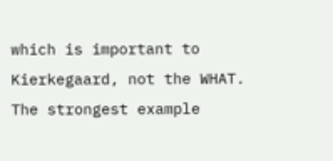which is important to Kierkegaard, not the WHAT. The strongest example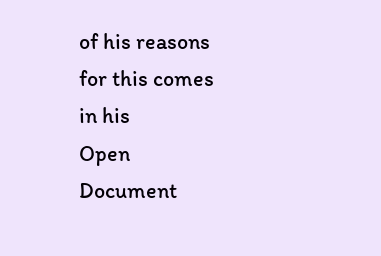of his reasons for this comes in his
Open Document